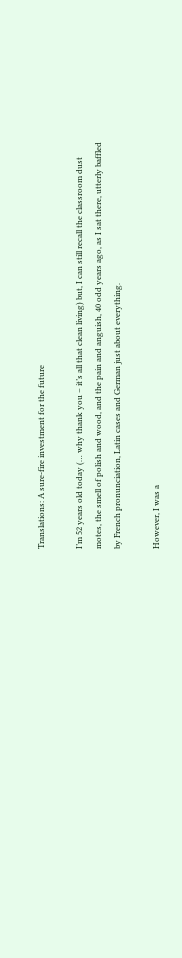Translations: A sure-fire investment for the future

I’m 52 years old today (… why thank you – it’s all that clean living) but, I can still recall the classroom dust motes, the smell of polish and wood, and the pain and anguish, 40 odd years ago, as I sat there, utterly baffled by French pronunciation, Latin cases and German just about everything.

However, I was a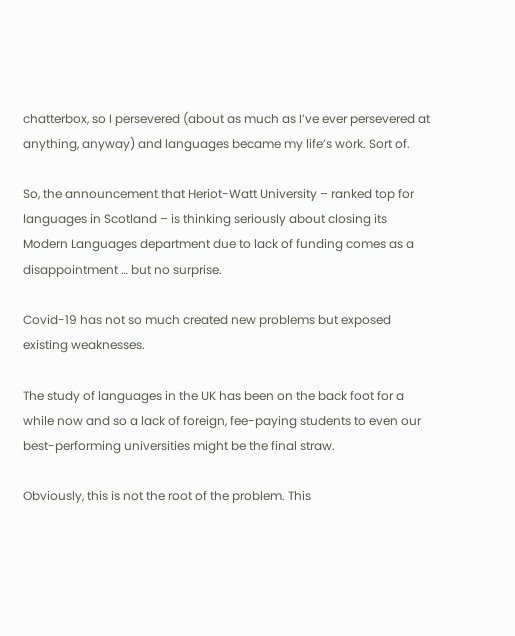chatterbox, so I persevered (about as much as I’ve ever persevered at anything, anyway) and languages became my life’s work. Sort of.

So, the announcement that Heriot-Watt University – ranked top for languages in Scotland – is thinking seriously about closing its Modern Languages department due to lack of funding comes as a disappointment … but no surprise.

Covid-19 has not so much created new problems but exposed existing weaknesses.

The study of languages in the UK has been on the back foot for a while now and so a lack of foreign, fee-paying students to even our best-performing universities might be the final straw.

Obviously, this is not the root of the problem. This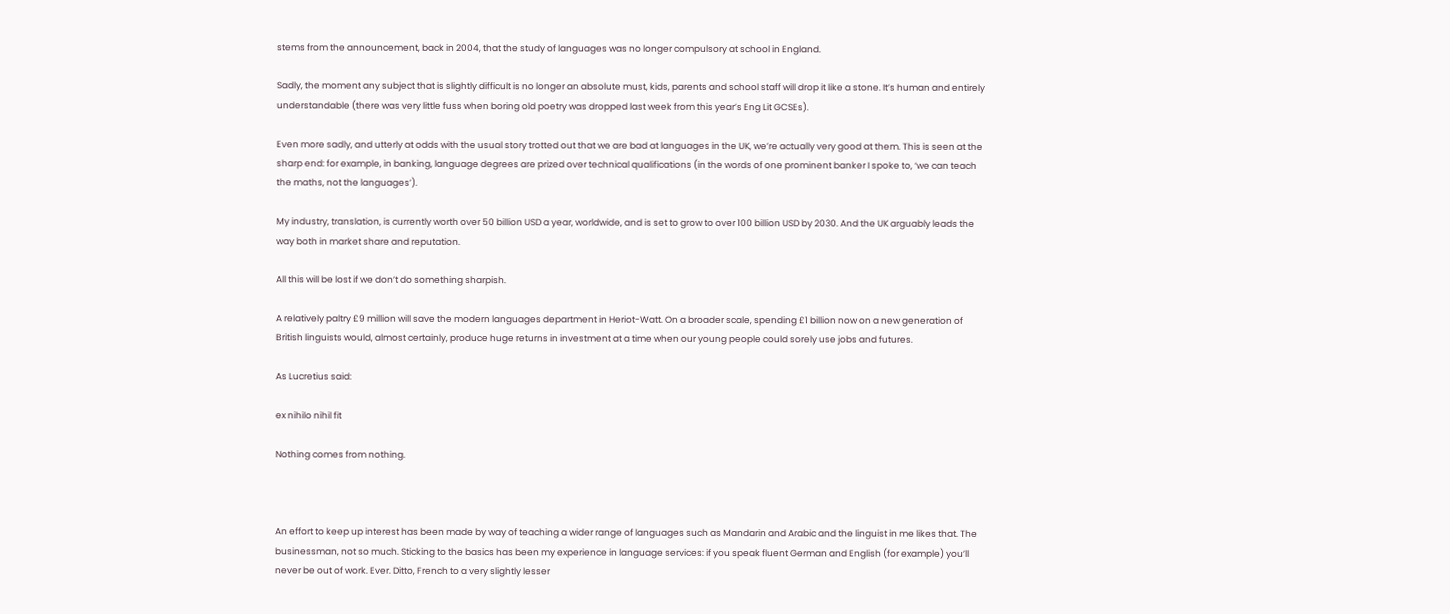stems from the announcement, back in 2004, that the study of languages was no longer compulsory at school in England.

Sadly, the moment any subject that is slightly difficult is no longer an absolute must, kids, parents and school staff will drop it like a stone. It’s human and entirely understandable (there was very little fuss when boring old poetry was dropped last week from this year’s Eng Lit GCSEs).

Even more sadly, and utterly at odds with the usual story trotted out that we are bad at languages in the UK, we’re actually very good at them. This is seen at the sharp end: for example, in banking, language degrees are prized over technical qualifications (in the words of one prominent banker I spoke to, ‘we can teach the maths, not the languages’).

My industry, translation, is currently worth over 50 billion USD a year, worldwide, and is set to grow to over 100 billion USD by 2030. And the UK arguably leads the way both in market share and reputation.

All this will be lost if we don’t do something sharpish.

A relatively paltry £9 million will save the modern languages department in Heriot-Watt. On a broader scale, spending £1 billion now on a new generation of British linguists would, almost certainly, produce huge returns in investment at a time when our young people could sorely use jobs and futures.

As Lucretius said:

ex nihilo nihil fit

Nothing comes from nothing.



An effort to keep up interest has been made by way of teaching a wider range of languages such as Mandarin and Arabic and the linguist in me likes that. The businessman, not so much. Sticking to the basics has been my experience in language services: if you speak fluent German and English (for example) you’ll never be out of work. Ever. Ditto, French to a very slightly lesser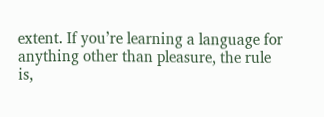extent. If you’re learning a language for anything other than pleasure, the rule is,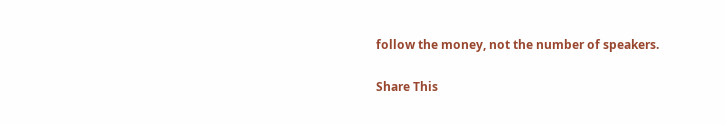follow the money, not the number of speakers.

Share This